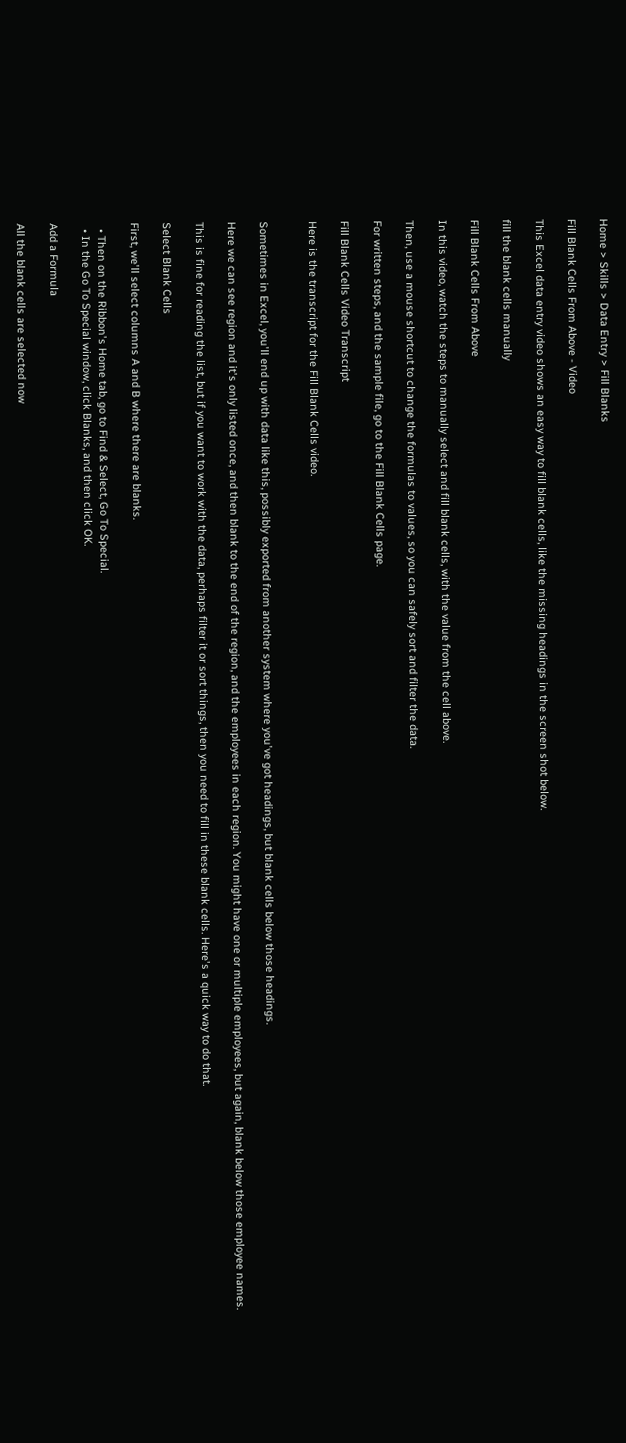Home > Skills > Data Entry > Fill Blanks

Fill Blank Cells From Above - Video

This Excel data entry video shows an easy way to fill blank cells, like the missing headings in the screen shot below.

fill the blank cells manually

Fill Blank Cells From Above

In this video, watch the steps to manually select and fill blank cells, with the value from the cell above.

Then, use a mouse shortcut to change the formulas to values, so you can safely sort and filter the data.

For written steps, and the sample file, go to the Fill Blank Cells page.

Fill Blank Cells Video Transcript

Here is the transcript for the Fill Blank Cells video.


Sometimes in Excel, you'll end up with data like this, possibly exported from another system where you've got headings, but blank cells below those headings.

Here we can see region and it's only listed once, and then blank to the end of the region, and the employees in each region. You might have one or multiple employees, but again, blank below those employee names.

This is fine for reading the list, but if you want to work with the data, perhaps filter it or sort things, then you need to fill in these blank cells. Here's a quick way to do that.

Select Blank Cells

First, we'll select columns A and B where there are blanks.

  • Then on the Ribbon's Home tab, go to Find & Select, Go To Special.
  • In the Go To Special window, click Blanks, and then click OK.

Add a Formula

All the blank cells are selected now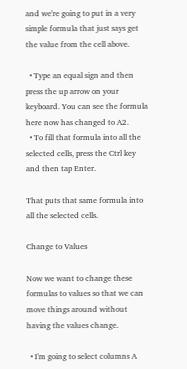and we're going to put in a very simple formula that just says get the value from the cell above.

  • Type an equal sign and then press the up arrow on your keyboard. You can see the formula here now has changed to A2.
  • To fill that formula into all the selected cells, press the Ctrl key and then tap Enter.

That puts that same formula into all the selected cells.

Change to Values

Now we want to change these formulas to values so that we can move things around without having the values change.

  • I'm going to select columns A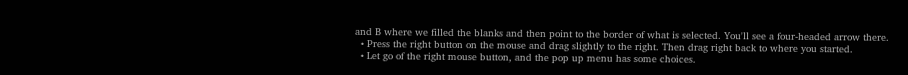and B where we filled the blanks and then point to the border of what is selected. You'll see a four-headed arrow there.
  • Press the right button on the mouse and drag slightly to the right. Then drag right back to where you started.
  • Let go of the right mouse button, and the pop up menu has some choices.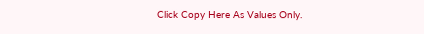Click Copy Here As Values Only.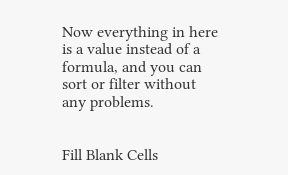Now everything in here is a value instead of a formula, and you can sort or filter without any problems.


Fill Blank Cells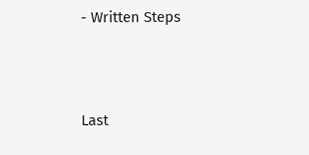- Written Steps



Last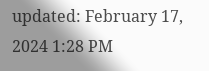updated: February 17, 2024 1:28 PM